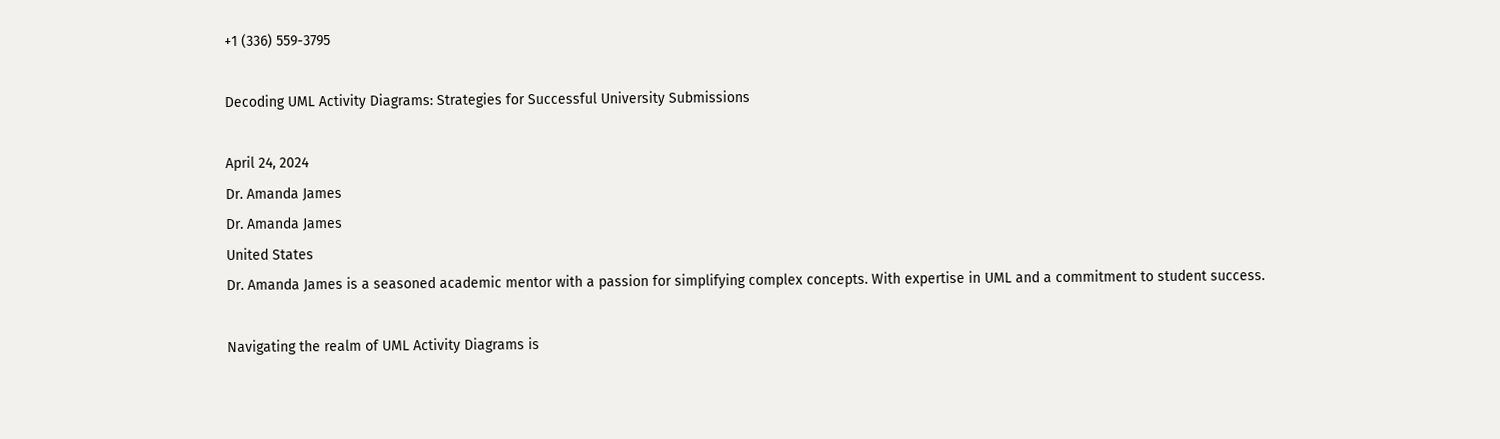+1 (336) 559-3795

Decoding UML Activity Diagrams: Strategies for Successful University Submissions

April 24, 2024
Dr. Amanda James
Dr. Amanda James
United States
Dr. Amanda James is a seasoned academic mentor with a passion for simplifying complex concepts. With expertise in UML and a commitment to student success.

Navigating the realm of UML Activity Diagrams is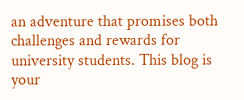an adventure that promises both challenges and rewards for university students. This blog is your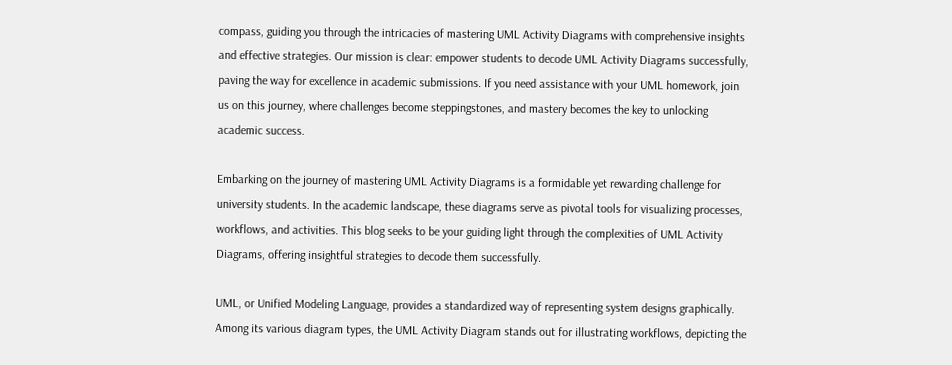compass, guiding you through the intricacies of mastering UML Activity Diagrams with comprehensive insights and effective strategies. Our mission is clear: empower students to decode UML Activity Diagrams successfully, paving the way for excellence in academic submissions. If you need assistance with your UML homework, join us on this journey, where challenges become steppingstones, and mastery becomes the key to unlocking academic success.

Embarking on the journey of mastering UML Activity Diagrams is a formidable yet rewarding challenge for university students. In the academic landscape, these diagrams serve as pivotal tools for visualizing processes, workflows, and activities. This blog seeks to be your guiding light through the complexities of UML Activity Diagrams, offering insightful strategies to decode them successfully.

UML, or Unified Modeling Language, provides a standardized way of representing system designs graphically. Among its various diagram types, the UML Activity Diagram stands out for illustrating workflows, depicting the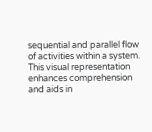sequential and parallel flow of activities within a system. This visual representation enhances comprehension and aids in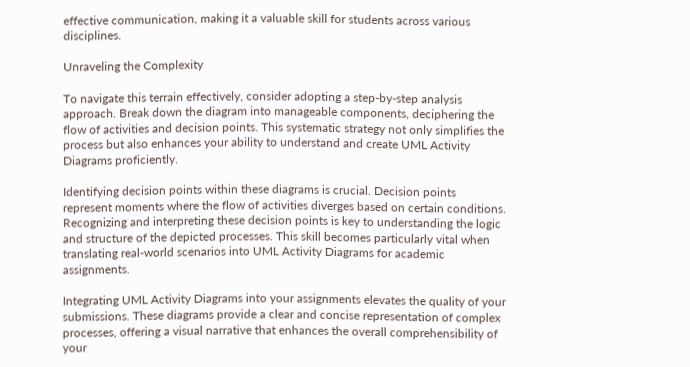effective communication, making it a valuable skill for students across various disciplines.

Unraveling the Complexity

To navigate this terrain effectively, consider adopting a step-by-step analysis approach. Break down the diagram into manageable components, deciphering the flow of activities and decision points. This systematic strategy not only simplifies the process but also enhances your ability to understand and create UML Activity Diagrams proficiently.

Identifying decision points within these diagrams is crucial. Decision points represent moments where the flow of activities diverges based on certain conditions. Recognizing and interpreting these decision points is key to understanding the logic and structure of the depicted processes. This skill becomes particularly vital when translating real-world scenarios into UML Activity Diagrams for academic assignments.

Integrating UML Activity Diagrams into your assignments elevates the quality of your submissions. These diagrams provide a clear and concise representation of complex processes, offering a visual narrative that enhances the overall comprehensibility of your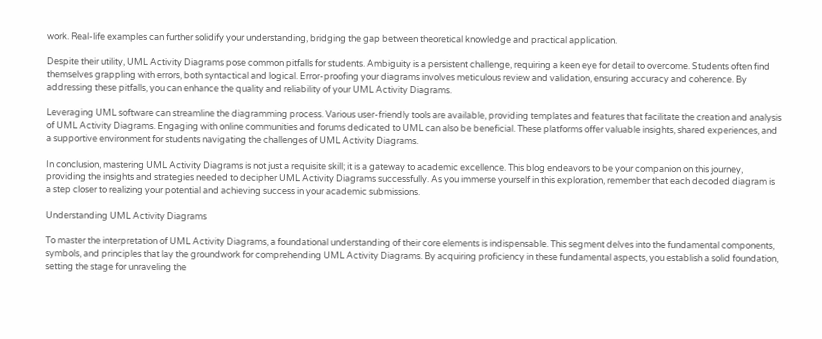work. Real-life examples can further solidify your understanding, bridging the gap between theoretical knowledge and practical application.

Despite their utility, UML Activity Diagrams pose common pitfalls for students. Ambiguity is a persistent challenge, requiring a keen eye for detail to overcome. Students often find themselves grappling with errors, both syntactical and logical. Error-proofing your diagrams involves meticulous review and validation, ensuring accuracy and coherence. By addressing these pitfalls, you can enhance the quality and reliability of your UML Activity Diagrams.

Leveraging UML software can streamline the diagramming process. Various user-friendly tools are available, providing templates and features that facilitate the creation and analysis of UML Activity Diagrams. Engaging with online communities and forums dedicated to UML can also be beneficial. These platforms offer valuable insights, shared experiences, and a supportive environment for students navigating the challenges of UML Activity Diagrams.

In conclusion, mastering UML Activity Diagrams is not just a requisite skill; it is a gateway to academic excellence. This blog endeavors to be your companion on this journey, providing the insights and strategies needed to decipher UML Activity Diagrams successfully. As you immerse yourself in this exploration, remember that each decoded diagram is a step closer to realizing your potential and achieving success in your academic submissions.

Understanding UML Activity Diagrams

To master the interpretation of UML Activity Diagrams, a foundational understanding of their core elements is indispensable. This segment delves into the fundamental components, symbols, and principles that lay the groundwork for comprehending UML Activity Diagrams. By acquiring proficiency in these fundamental aspects, you establish a solid foundation, setting the stage for unraveling the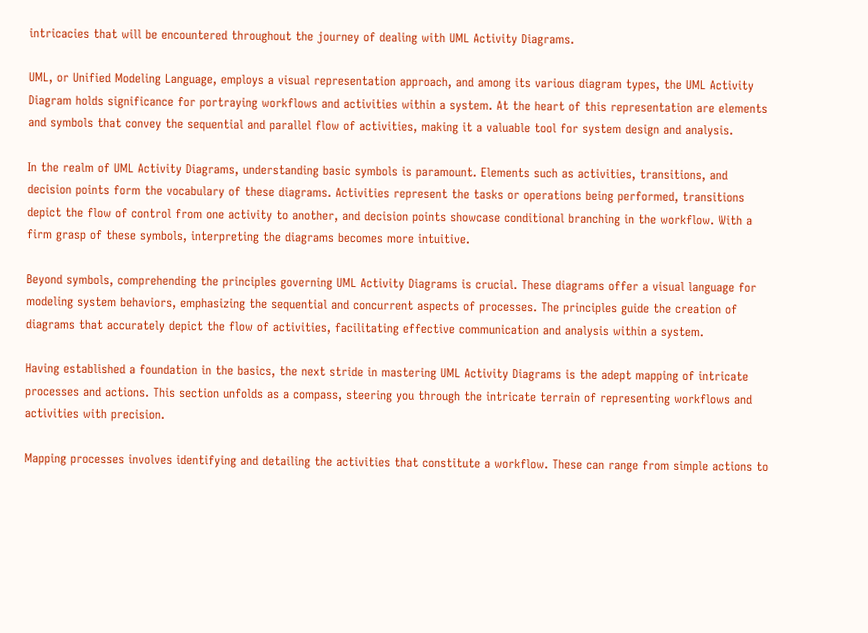intricacies that will be encountered throughout the journey of dealing with UML Activity Diagrams.

UML, or Unified Modeling Language, employs a visual representation approach, and among its various diagram types, the UML Activity Diagram holds significance for portraying workflows and activities within a system. At the heart of this representation are elements and symbols that convey the sequential and parallel flow of activities, making it a valuable tool for system design and analysis.

In the realm of UML Activity Diagrams, understanding basic symbols is paramount. Elements such as activities, transitions, and decision points form the vocabulary of these diagrams. Activities represent the tasks or operations being performed, transitions depict the flow of control from one activity to another, and decision points showcase conditional branching in the workflow. With a firm grasp of these symbols, interpreting the diagrams becomes more intuitive.

Beyond symbols, comprehending the principles governing UML Activity Diagrams is crucial. These diagrams offer a visual language for modeling system behaviors, emphasizing the sequential and concurrent aspects of processes. The principles guide the creation of diagrams that accurately depict the flow of activities, facilitating effective communication and analysis within a system.

Having established a foundation in the basics, the next stride in mastering UML Activity Diagrams is the adept mapping of intricate processes and actions. This section unfolds as a compass, steering you through the intricate terrain of representing workflows and activities with precision.

Mapping processes involves identifying and detailing the activities that constitute a workflow. These can range from simple actions to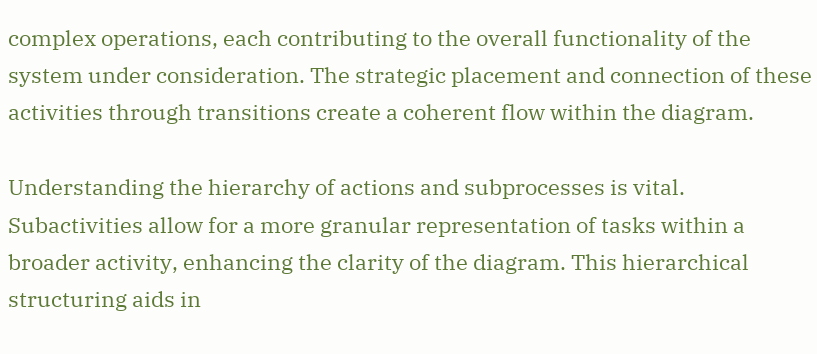complex operations, each contributing to the overall functionality of the system under consideration. The strategic placement and connection of these activities through transitions create a coherent flow within the diagram.

Understanding the hierarchy of actions and subprocesses is vital. Subactivities allow for a more granular representation of tasks within a broader activity, enhancing the clarity of the diagram. This hierarchical structuring aids in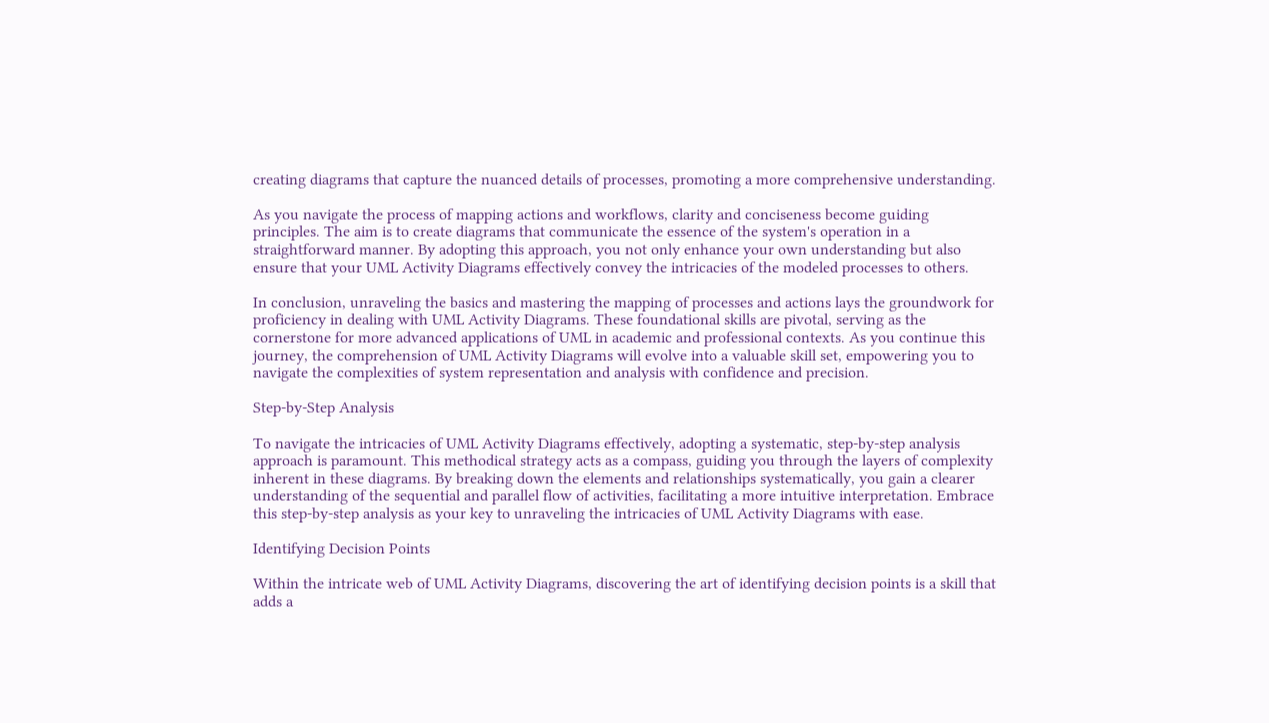creating diagrams that capture the nuanced details of processes, promoting a more comprehensive understanding.

As you navigate the process of mapping actions and workflows, clarity and conciseness become guiding principles. The aim is to create diagrams that communicate the essence of the system's operation in a straightforward manner. By adopting this approach, you not only enhance your own understanding but also ensure that your UML Activity Diagrams effectively convey the intricacies of the modeled processes to others.

In conclusion, unraveling the basics and mastering the mapping of processes and actions lays the groundwork for proficiency in dealing with UML Activity Diagrams. These foundational skills are pivotal, serving as the cornerstone for more advanced applications of UML in academic and professional contexts. As you continue this journey, the comprehension of UML Activity Diagrams will evolve into a valuable skill set, empowering you to navigate the complexities of system representation and analysis with confidence and precision.

Step-by-Step Analysis

To navigate the intricacies of UML Activity Diagrams effectively, adopting a systematic, step-by-step analysis approach is paramount. This methodical strategy acts as a compass, guiding you through the layers of complexity inherent in these diagrams. By breaking down the elements and relationships systematically, you gain a clearer understanding of the sequential and parallel flow of activities, facilitating a more intuitive interpretation. Embrace this step-by-step analysis as your key to unraveling the intricacies of UML Activity Diagrams with ease.

Identifying Decision Points

Within the intricate web of UML Activity Diagrams, discovering the art of identifying decision points is a skill that adds a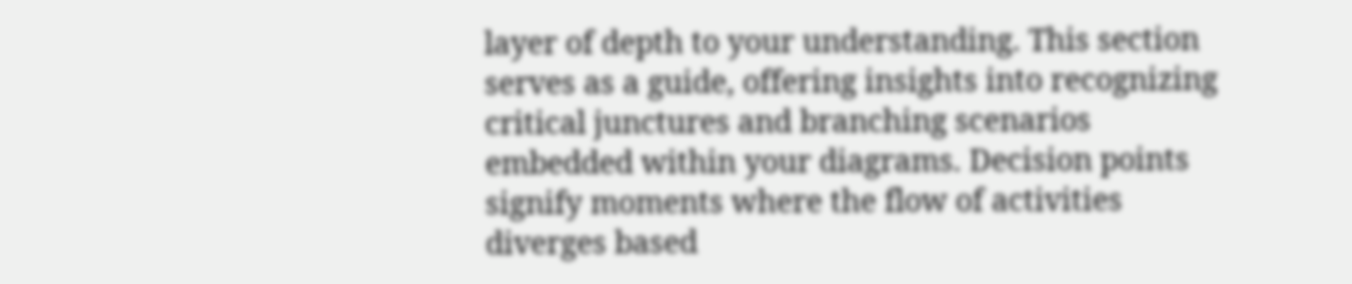layer of depth to your understanding. This section serves as a guide, offering insights into recognizing critical junctures and branching scenarios embedded within your diagrams. Decision points signify moments where the flow of activities diverges based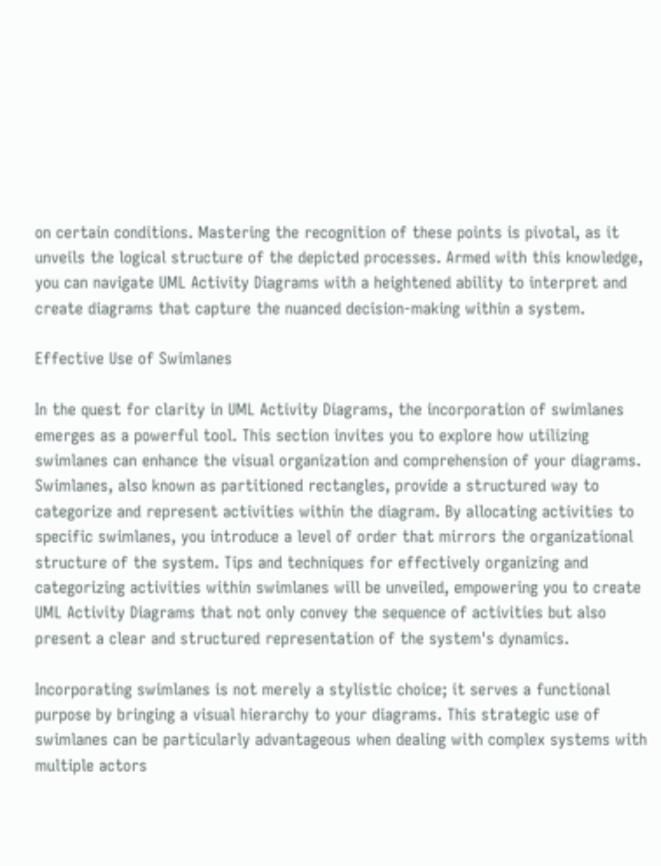on certain conditions. Mastering the recognition of these points is pivotal, as it unveils the logical structure of the depicted processes. Armed with this knowledge, you can navigate UML Activity Diagrams with a heightened ability to interpret and create diagrams that capture the nuanced decision-making within a system.

Effective Use of Swimlanes

In the quest for clarity in UML Activity Diagrams, the incorporation of swimlanes emerges as a powerful tool. This section invites you to explore how utilizing swimlanes can enhance the visual organization and comprehension of your diagrams. Swimlanes, also known as partitioned rectangles, provide a structured way to categorize and represent activities within the diagram. By allocating activities to specific swimlanes, you introduce a level of order that mirrors the organizational structure of the system. Tips and techniques for effectively organizing and categorizing activities within swimlanes will be unveiled, empowering you to create UML Activity Diagrams that not only convey the sequence of activities but also present a clear and structured representation of the system's dynamics.

Incorporating swimlanes is not merely a stylistic choice; it serves a functional purpose by bringing a visual hierarchy to your diagrams. This strategic use of swimlanes can be particularly advantageous when dealing with complex systems with multiple actors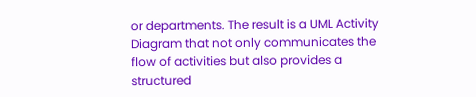or departments. The result is a UML Activity Diagram that not only communicates the flow of activities but also provides a structured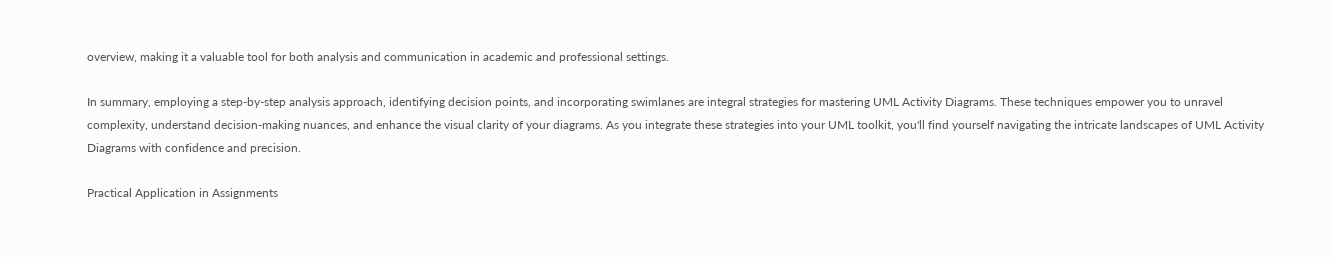overview, making it a valuable tool for both analysis and communication in academic and professional settings.

In summary, employing a step-by-step analysis approach, identifying decision points, and incorporating swimlanes are integral strategies for mastering UML Activity Diagrams. These techniques empower you to unravel complexity, understand decision-making nuances, and enhance the visual clarity of your diagrams. As you integrate these strategies into your UML toolkit, you'll find yourself navigating the intricate landscapes of UML Activity Diagrams with confidence and precision.

Practical Application in Assignments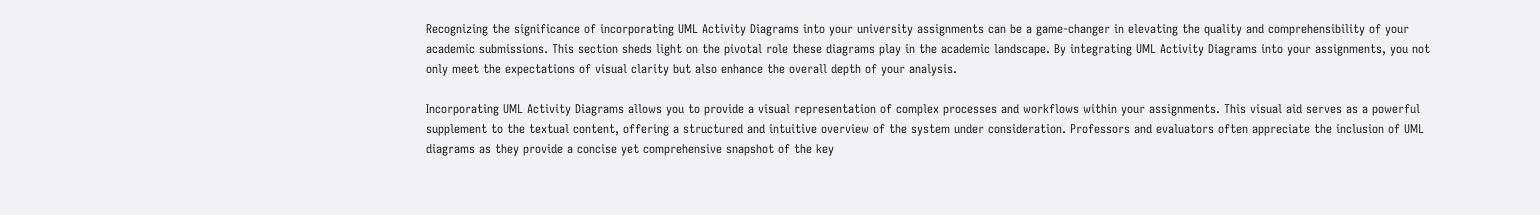Recognizing the significance of incorporating UML Activity Diagrams into your university assignments can be a game-changer in elevating the quality and comprehensibility of your academic submissions. This section sheds light on the pivotal role these diagrams play in the academic landscape. By integrating UML Activity Diagrams into your assignments, you not only meet the expectations of visual clarity but also enhance the overall depth of your analysis.

Incorporating UML Activity Diagrams allows you to provide a visual representation of complex processes and workflows within your assignments. This visual aid serves as a powerful supplement to the textual content, offering a structured and intuitive overview of the system under consideration. Professors and evaluators often appreciate the inclusion of UML diagrams as they provide a concise yet comprehensive snapshot of the key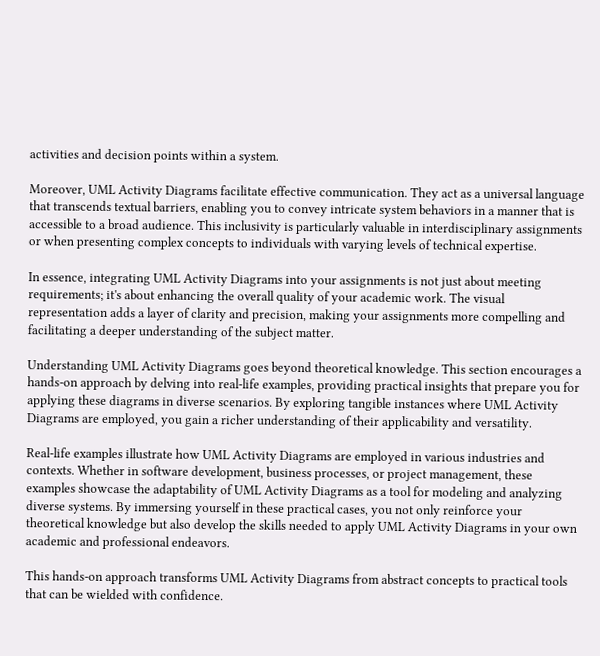activities and decision points within a system.

Moreover, UML Activity Diagrams facilitate effective communication. They act as a universal language that transcends textual barriers, enabling you to convey intricate system behaviors in a manner that is accessible to a broad audience. This inclusivity is particularly valuable in interdisciplinary assignments or when presenting complex concepts to individuals with varying levels of technical expertise.

In essence, integrating UML Activity Diagrams into your assignments is not just about meeting requirements; it's about enhancing the overall quality of your academic work. The visual representation adds a layer of clarity and precision, making your assignments more compelling and facilitating a deeper understanding of the subject matter.

Understanding UML Activity Diagrams goes beyond theoretical knowledge. This section encourages a hands-on approach by delving into real-life examples, providing practical insights that prepare you for applying these diagrams in diverse scenarios. By exploring tangible instances where UML Activity Diagrams are employed, you gain a richer understanding of their applicability and versatility.

Real-life examples illustrate how UML Activity Diagrams are employed in various industries and contexts. Whether in software development, business processes, or project management, these examples showcase the adaptability of UML Activity Diagrams as a tool for modeling and analyzing diverse systems. By immersing yourself in these practical cases, you not only reinforce your theoretical knowledge but also develop the skills needed to apply UML Activity Diagrams in your own academic and professional endeavors.

This hands-on approach transforms UML Activity Diagrams from abstract concepts to practical tools that can be wielded with confidence.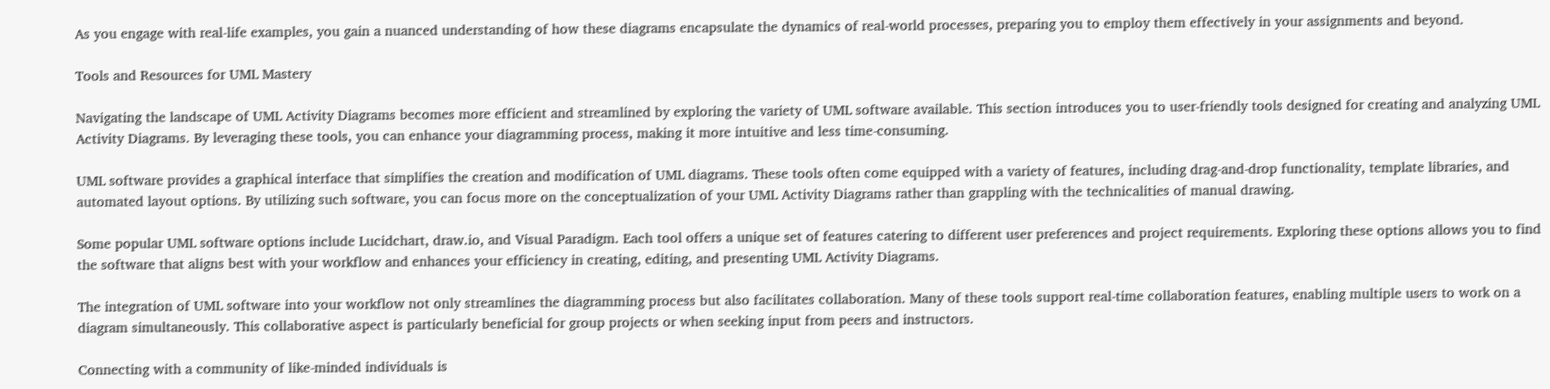As you engage with real-life examples, you gain a nuanced understanding of how these diagrams encapsulate the dynamics of real-world processes, preparing you to employ them effectively in your assignments and beyond.

Tools and Resources for UML Mastery

Navigating the landscape of UML Activity Diagrams becomes more efficient and streamlined by exploring the variety of UML software available. This section introduces you to user-friendly tools designed for creating and analyzing UML Activity Diagrams. By leveraging these tools, you can enhance your diagramming process, making it more intuitive and less time-consuming.

UML software provides a graphical interface that simplifies the creation and modification of UML diagrams. These tools often come equipped with a variety of features, including drag-and-drop functionality, template libraries, and automated layout options. By utilizing such software, you can focus more on the conceptualization of your UML Activity Diagrams rather than grappling with the technicalities of manual drawing.

Some popular UML software options include Lucidchart, draw.io, and Visual Paradigm. Each tool offers a unique set of features catering to different user preferences and project requirements. Exploring these options allows you to find the software that aligns best with your workflow and enhances your efficiency in creating, editing, and presenting UML Activity Diagrams.

The integration of UML software into your workflow not only streamlines the diagramming process but also facilitates collaboration. Many of these tools support real-time collaboration features, enabling multiple users to work on a diagram simultaneously. This collaborative aspect is particularly beneficial for group projects or when seeking input from peers and instructors.

Connecting with a community of like-minded individuals is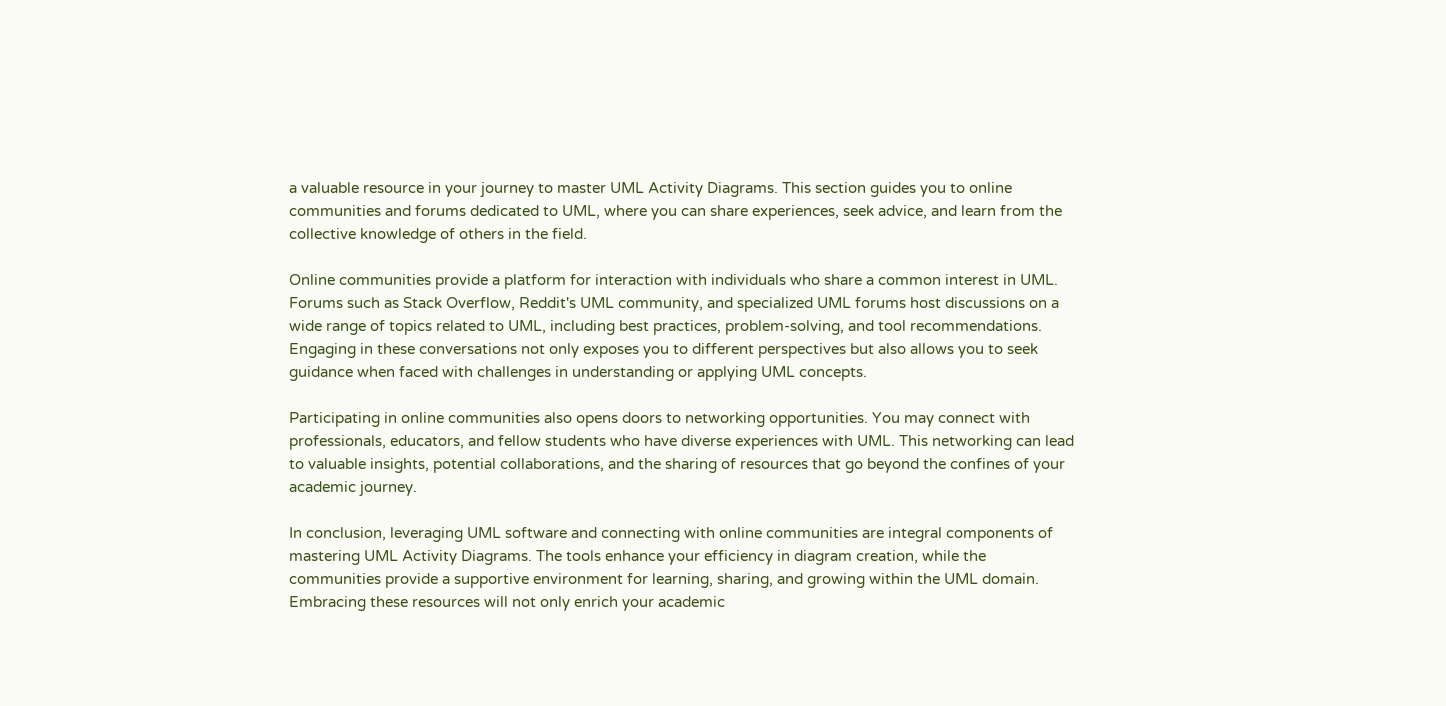a valuable resource in your journey to master UML Activity Diagrams. This section guides you to online communities and forums dedicated to UML, where you can share experiences, seek advice, and learn from the collective knowledge of others in the field.

Online communities provide a platform for interaction with individuals who share a common interest in UML. Forums such as Stack Overflow, Reddit's UML community, and specialized UML forums host discussions on a wide range of topics related to UML, including best practices, problem-solving, and tool recommendations. Engaging in these conversations not only exposes you to different perspectives but also allows you to seek guidance when faced with challenges in understanding or applying UML concepts.

Participating in online communities also opens doors to networking opportunities. You may connect with professionals, educators, and fellow students who have diverse experiences with UML. This networking can lead to valuable insights, potential collaborations, and the sharing of resources that go beyond the confines of your academic journey.

In conclusion, leveraging UML software and connecting with online communities are integral components of mastering UML Activity Diagrams. The tools enhance your efficiency in diagram creation, while the communities provide a supportive environment for learning, sharing, and growing within the UML domain. Embracing these resources will not only enrich your academic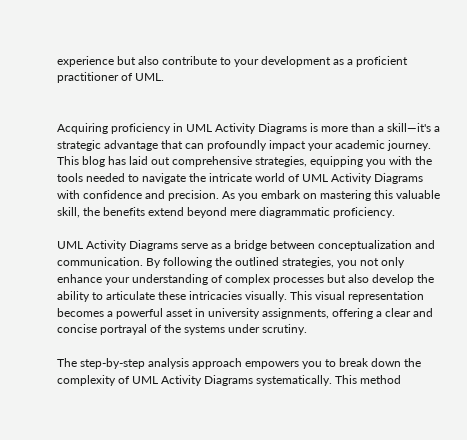experience but also contribute to your development as a proficient practitioner of UML.


Acquiring proficiency in UML Activity Diagrams is more than a skill—it's a strategic advantage that can profoundly impact your academic journey. This blog has laid out comprehensive strategies, equipping you with the tools needed to navigate the intricate world of UML Activity Diagrams with confidence and precision. As you embark on mastering this valuable skill, the benefits extend beyond mere diagrammatic proficiency.

UML Activity Diagrams serve as a bridge between conceptualization and communication. By following the outlined strategies, you not only enhance your understanding of complex processes but also develop the ability to articulate these intricacies visually. This visual representation becomes a powerful asset in university assignments, offering a clear and concise portrayal of the systems under scrutiny.

The step-by-step analysis approach empowers you to break down the complexity of UML Activity Diagrams systematically. This method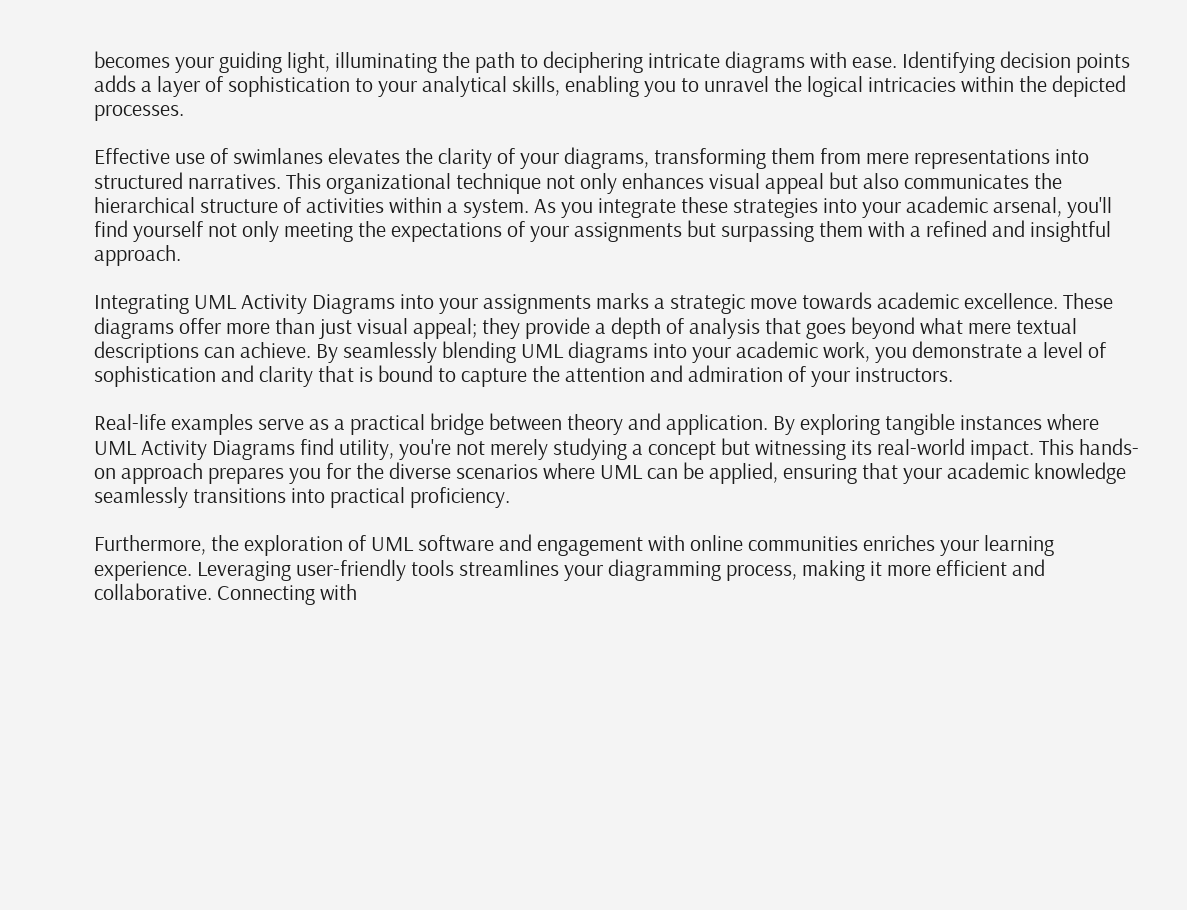becomes your guiding light, illuminating the path to deciphering intricate diagrams with ease. Identifying decision points adds a layer of sophistication to your analytical skills, enabling you to unravel the logical intricacies within the depicted processes.

Effective use of swimlanes elevates the clarity of your diagrams, transforming them from mere representations into structured narratives. This organizational technique not only enhances visual appeal but also communicates the hierarchical structure of activities within a system. As you integrate these strategies into your academic arsenal, you'll find yourself not only meeting the expectations of your assignments but surpassing them with a refined and insightful approach.

Integrating UML Activity Diagrams into your assignments marks a strategic move towards academic excellence. These diagrams offer more than just visual appeal; they provide a depth of analysis that goes beyond what mere textual descriptions can achieve. By seamlessly blending UML diagrams into your academic work, you demonstrate a level of sophistication and clarity that is bound to capture the attention and admiration of your instructors.

Real-life examples serve as a practical bridge between theory and application. By exploring tangible instances where UML Activity Diagrams find utility, you're not merely studying a concept but witnessing its real-world impact. This hands-on approach prepares you for the diverse scenarios where UML can be applied, ensuring that your academic knowledge seamlessly transitions into practical proficiency.

Furthermore, the exploration of UML software and engagement with online communities enriches your learning experience. Leveraging user-friendly tools streamlines your diagramming process, making it more efficient and collaborative. Connecting with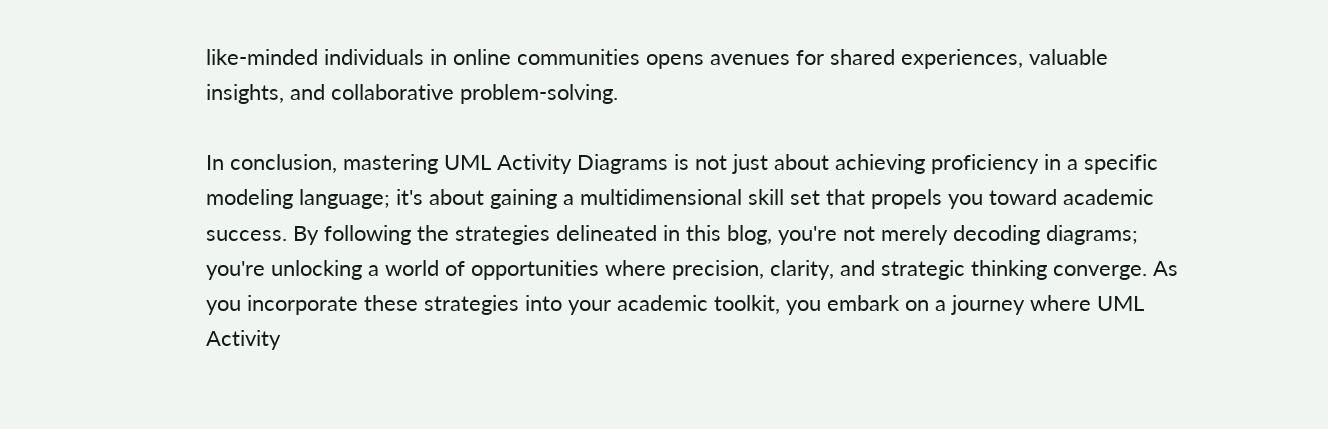like-minded individuals in online communities opens avenues for shared experiences, valuable insights, and collaborative problem-solving.

In conclusion, mastering UML Activity Diagrams is not just about achieving proficiency in a specific modeling language; it's about gaining a multidimensional skill set that propels you toward academic success. By following the strategies delineated in this blog, you're not merely decoding diagrams; you're unlocking a world of opportunities where precision, clarity, and strategic thinking converge. As you incorporate these strategies into your academic toolkit, you embark on a journey where UML Activity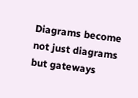Diagrams become not just diagrams but gateways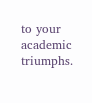to your academic triumphs.